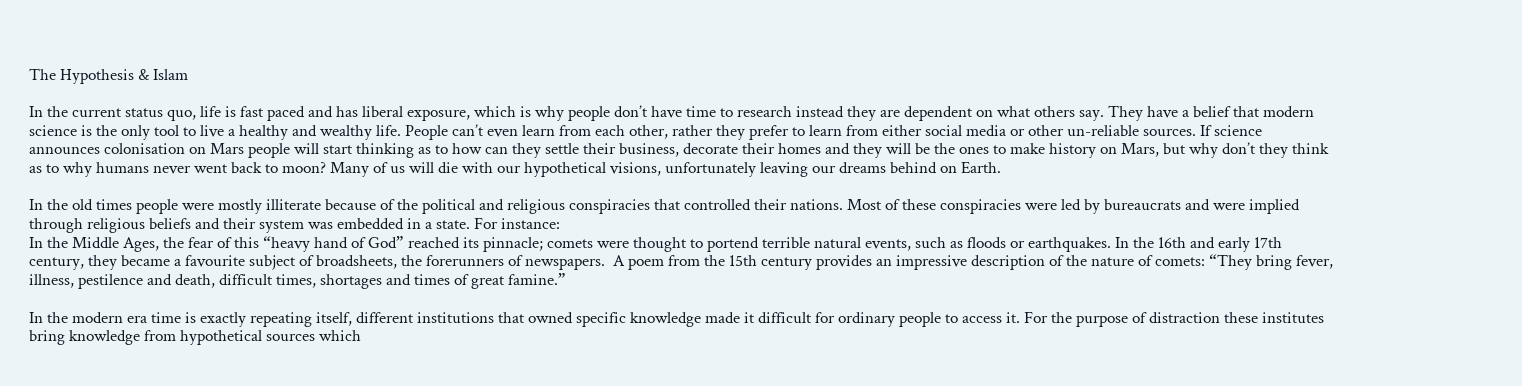The Hypothesis & Islam

In the current status quo, life is fast paced and has liberal exposure, which is why people don’t have time to research instead they are dependent on what others say. They have a belief that modern science is the only tool to live a healthy and wealthy life. People can’t even learn from each other, rather they prefer to learn from either social media or other un-reliable sources. If science announces colonisation on Mars people will start thinking as to how can they settle their business, decorate their homes and they will be the ones to make history on Mars, but why don’t they think as to why humans never went back to moon? Many of us will die with our hypothetical visions, unfortunately leaving our dreams behind on Earth.

In the old times people were mostly illiterate because of the political and religious conspiracies that controlled their nations. Most of these conspiracies were led by bureaucrats and were implied through religious beliefs and their system was embedded in a state. For instance:
In the Middle Ages, the fear of this “heavy hand of God” reached its pinnacle; comets were thought to portend terrible natural events, such as floods or earthquakes. In the 16th and early 17th century, they became a favourite subject of broadsheets, the forerunners of newspapers.  A poem from the 15th century provides an impressive description of the nature of comets: “They bring fever, illness, pestilence and death, difficult times, shortages and times of great famine.”

In the modern era time is exactly repeating itself, different institutions that owned specific knowledge made it difficult for ordinary people to access it. For the purpose of distraction these institutes bring knowledge from hypothetical sources which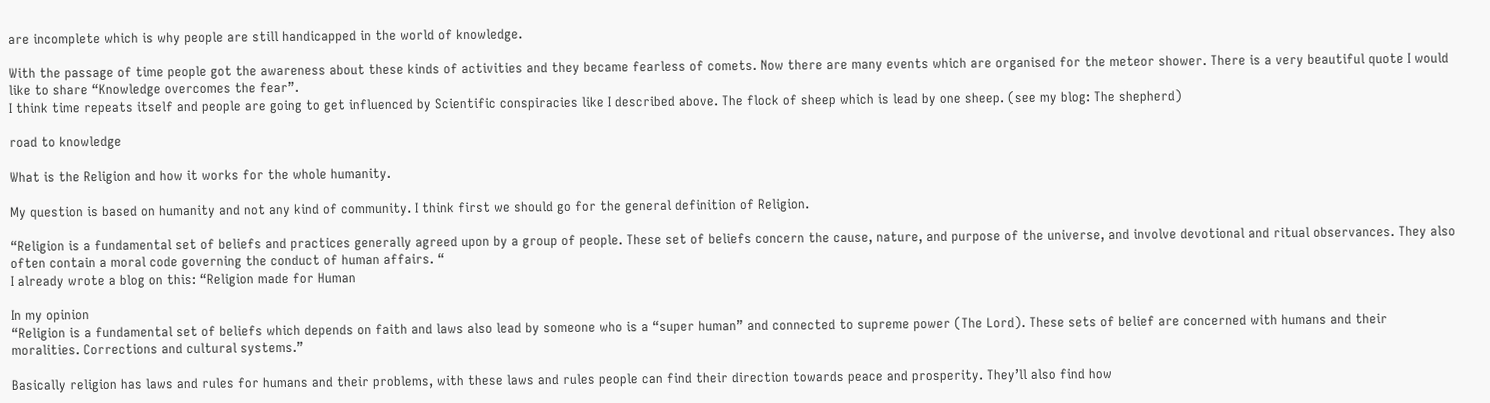are incomplete which is why people are still handicapped in the world of knowledge.

With the passage of time people got the awareness about these kinds of activities and they became fearless of comets. Now there are many events which are organised for the meteor shower. There is a very beautiful quote I would like to share “Knowledge overcomes the fear”.
I think time repeats itself and people are going to get influenced by Scientific conspiracies like I described above. The flock of sheep which is lead by one sheep. (see my blog: The shepherd)

road to knowledge

What is the Religion and how it works for the whole humanity.

My question is based on humanity and not any kind of community. I think first we should go for the general definition of Religion.

“Religion is a fundamental set of beliefs and practices generally agreed upon by a group of people. These set of beliefs concern the cause, nature, and purpose of the universe, and involve devotional and ritual observances. They also often contain a moral code governing the conduct of human affairs. “
I already wrote a blog on this: “Religion made for Human

In my opinion
“Religion is a fundamental set of beliefs which depends on faith and laws also lead by someone who is a “super human” and connected to supreme power (The Lord). These sets of belief are concerned with humans and their moralities. Corrections and cultural systems.”

Basically religion has laws and rules for humans and their problems, with these laws and rules people can find their direction towards peace and prosperity. They’ll also find how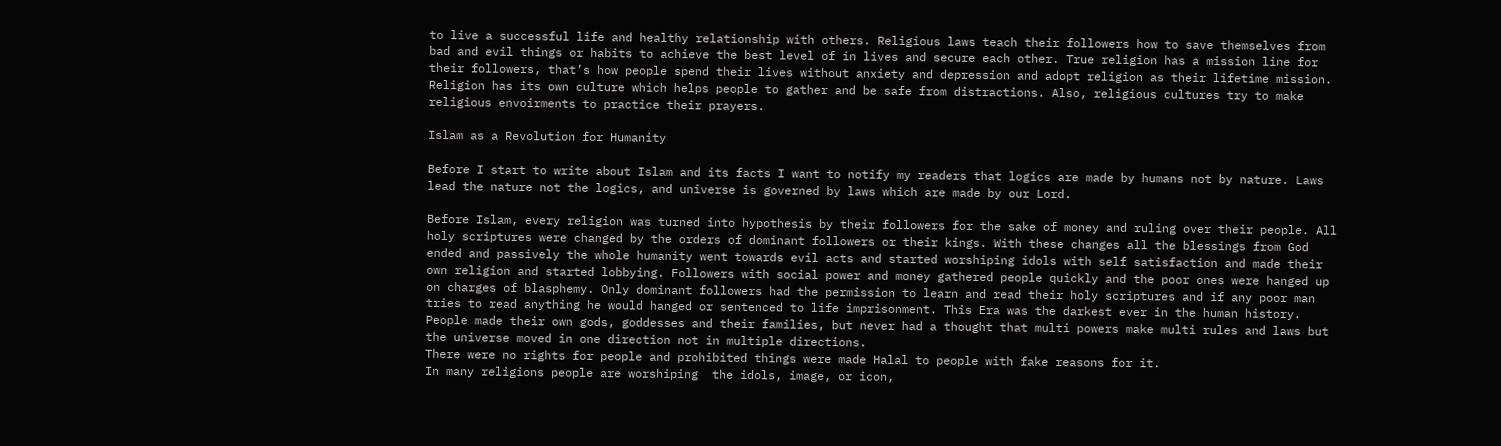to live a successful life and healthy relationship with others. Religious laws teach their followers how to save themselves from bad and evil things or habits to achieve the best level of in lives and secure each other. True religion has a mission line for their followers, that’s how people spend their lives without anxiety and depression and adopt religion as their lifetime mission. Religion has its own culture which helps people to gather and be safe from distractions. Also, religious cultures try to make religious envoirments to practice their prayers.

Islam as a Revolution for Humanity

Before I start to write about Islam and its facts I want to notify my readers that logics are made by humans not by nature. Laws lead the nature not the logics, and universe is governed by laws which are made by our Lord.

Before Islam, every religion was turned into hypothesis by their followers for the sake of money and ruling over their people. All holy scriptures were changed by the orders of dominant followers or their kings. With these changes all the blessings from God ended and passively the whole humanity went towards evil acts and started worshiping idols with self satisfaction and made their own religion and started lobbying. Followers with social power and money gathered people quickly and the poor ones were hanged up on charges of blasphemy. Only dominant followers had the permission to learn and read their holy scriptures and if any poor man tries to read anything he would hanged or sentenced to life imprisonment. This Era was the darkest ever in the human history. People made their own gods, goddesses and their families, but never had a thought that multi powers make multi rules and laws but the universe moved in one direction not in multiple directions.
There were no rights for people and prohibited things were made Halal to people with fake reasons for it.
In many religions people are worshiping  the idols, image, or icon,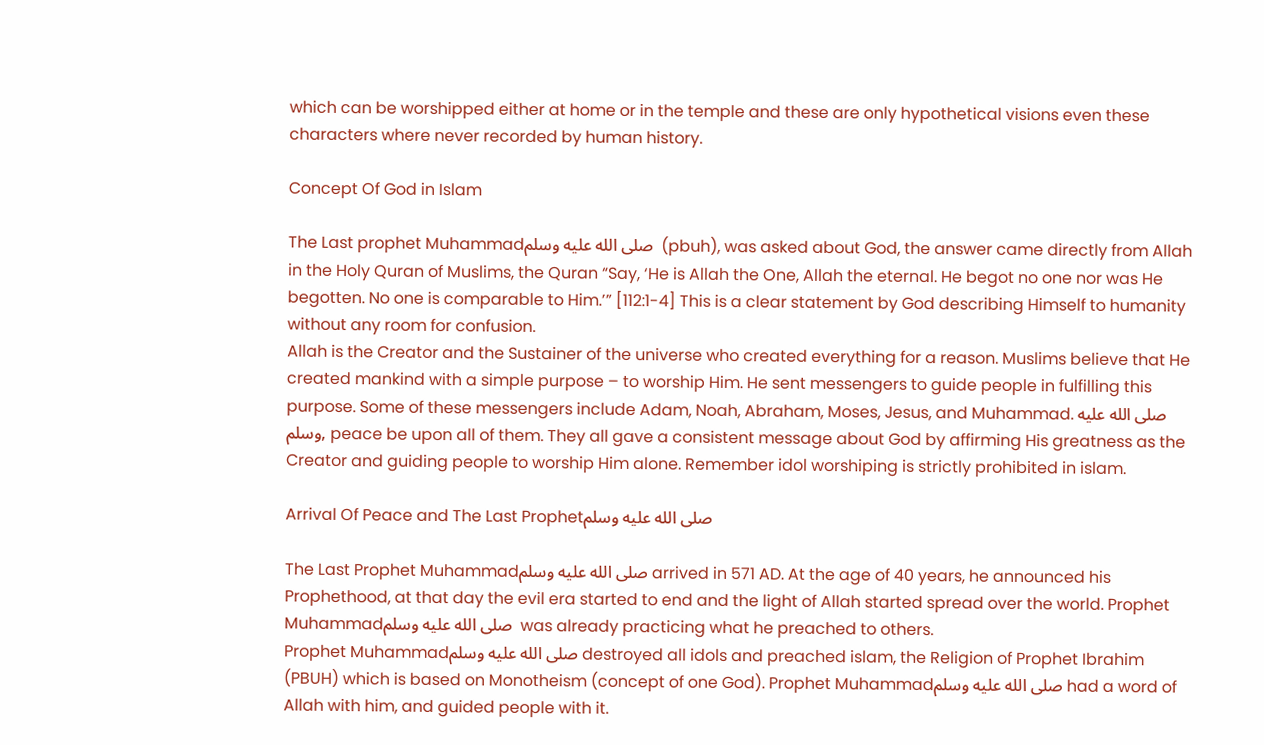which can be worshipped either at home or in the temple and these are only hypothetical visions even these characters where never recorded by human history.

Concept Of God in Islam

The Last prophet Muhammadصلى الله عليه وسلم  (pbuh), was asked about God, the answer came directly from Allah in the Holy Quran of Muslims, the Quran “Say, ‘He is Allah the One, Allah the eternal. He begot no one nor was He begotten. No one is comparable to Him.’” [112:1-4] This is a clear statement by God describing Himself to humanity without any room for confusion.
Allah is the Creator and the Sustainer of the universe who created everything for a reason. Muslims believe that He created mankind with a simple purpose – to worship Him. He sent messengers to guide people in fulfilling this purpose. Some of these messengers include Adam, Noah, Abraham, Moses, Jesus, and Muhammad. صلى الله عليه وسلم, peace be upon all of them. They all gave a consistent message about God by affirming His greatness as the Creator and guiding people to worship Him alone. Remember idol worshiping is strictly prohibited in islam.

Arrival Of Peace and The Last Prophetصلى الله عليه وسلم

The Last Prophet Muhammadصلى الله عليه وسلم arrived in 571 AD. At the age of 40 years, he announced his Prophethood, at that day the evil era started to end and the light of Allah started spread over the world. Prophet Muhammadصلى الله عليه وسلم  was already practicing what he preached to others.
Prophet Muhammadصلى الله عليه وسلم destroyed all idols and preached islam, the Religion of Prophet Ibrahim (PBUH) which is based on Monotheism (concept of one God). Prophet Muhammadصلى الله عليه وسلم had a word of Allah with him, and guided people with it.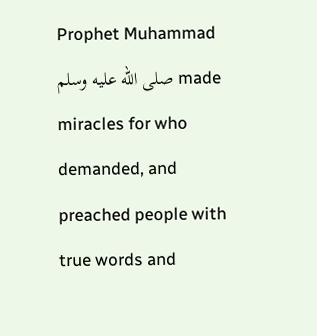Prophet Muhammad صلى الله عليه وسلم made miracles for who demanded, and preached people with true words and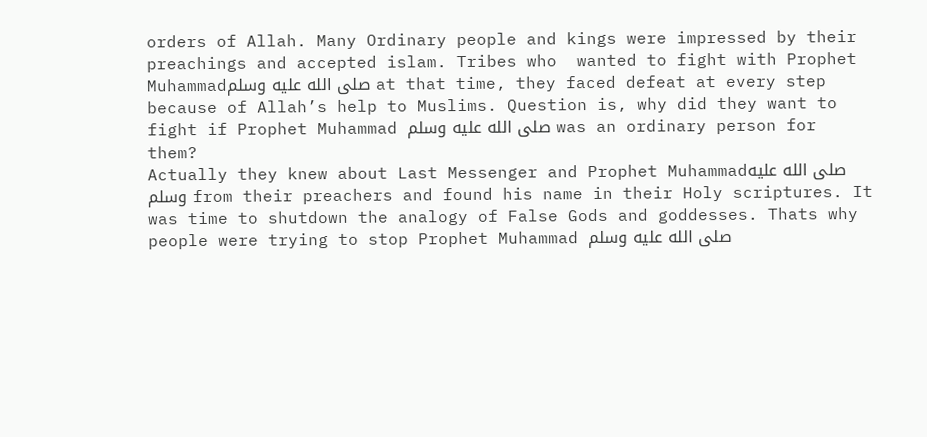orders of Allah. Many Ordinary people and kings were impressed by their preachings and accepted islam. Tribes who  wanted to fight with Prophet Muhammadصلى الله عليه وسلم at that time, they faced defeat at every step because of Allah’s help to Muslims. Question is, why did they want to fight if Prophet Muhammad صلى الله عليه وسلم was an ordinary person for them?
Actually they knew about Last Messenger and Prophet Muhammadصلى الله عليه وسلم from their preachers and found his name in their Holy scriptures. It was time to shutdown the analogy of False Gods and goddesses. Thats why people were trying to stop Prophet Muhammad صلى الله عليه وسلم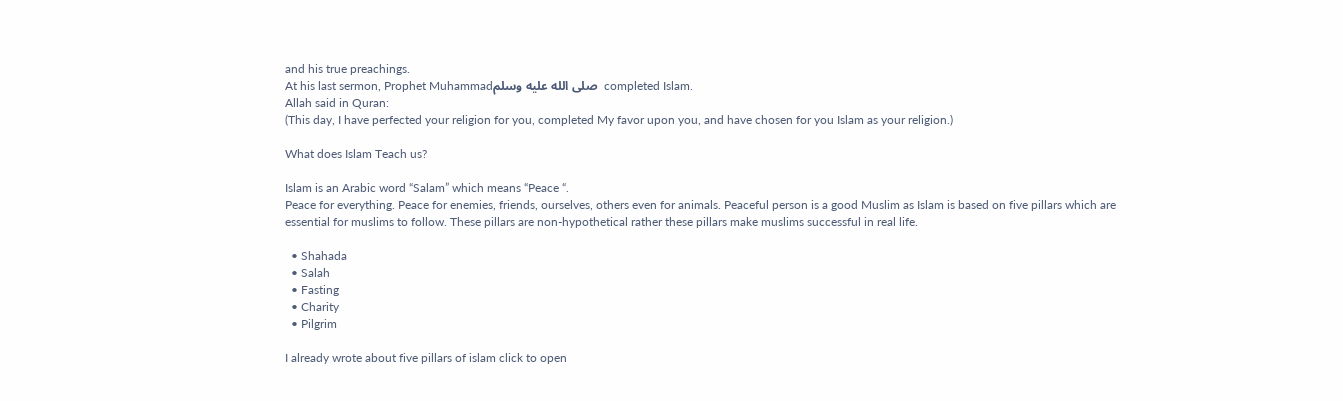and his true preachings.
At his last sermon, Prophet Muhammadصلى الله عليه وسلم  completed Islam.
Allah said in Quran:
(This day, I have perfected your religion for you, completed My favor upon you, and have chosen for you Islam as your religion.)

What does Islam Teach us?

Islam is an Arabic word “Salam” which means “Peace “.
Peace for everything. Peace for enemies, friends, ourselves, others even for animals. Peaceful person is a good Muslim as Islam is based on five pillars which are essential for muslims to follow. These pillars are non-hypothetical rather these pillars make muslims successful in real life.

  • Shahada
  • Salah
  • Fasting
  • Charity
  • Pilgrim

I already wrote about five pillars of islam click to open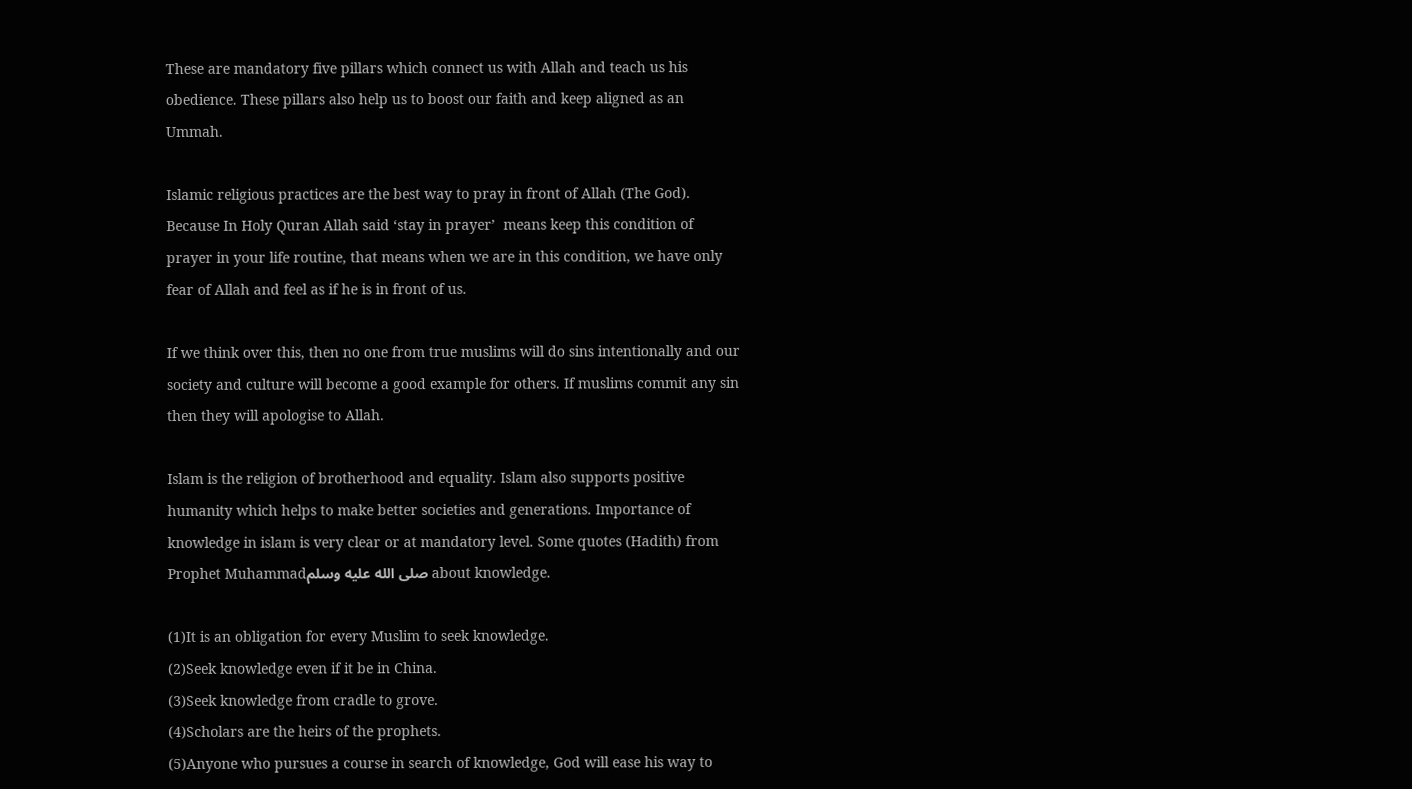These are mandatory five pillars which connect us with Allah and teach us his obedience. These pillars also help us to boost our faith and keep aligned as an Ummah.

Islamic religious practices are the best way to pray in front of Allah (The God). Because In Holy Quran Allah said ‘stay in prayer’  means keep this condition of  prayer in your life routine, that means when we are in this condition, we have only fear of Allah and feel as if he is in front of us.

If we think over this, then no one from true muslims will do sins intentionally and our society and culture will become a good example for others. If muslims commit any sin then they will apologise to Allah.

Islam is the religion of brotherhood and equality. Islam also supports positive humanity which helps to make better societies and generations. Importance of knowledge in islam is very clear or at mandatory level. Some quotes (Hadith) from Prophet Muhammadصلى الله عليه وسلم about knowledge.

(1)It is an obligation for every Muslim to seek knowledge.
(2)Seek knowledge even if it be in China.
(3)Seek knowledge from cradle to grove.
(4)Scholars are the heirs of the prophets.
(5)Anyone who pursues a course in search of knowledge, God will ease his way to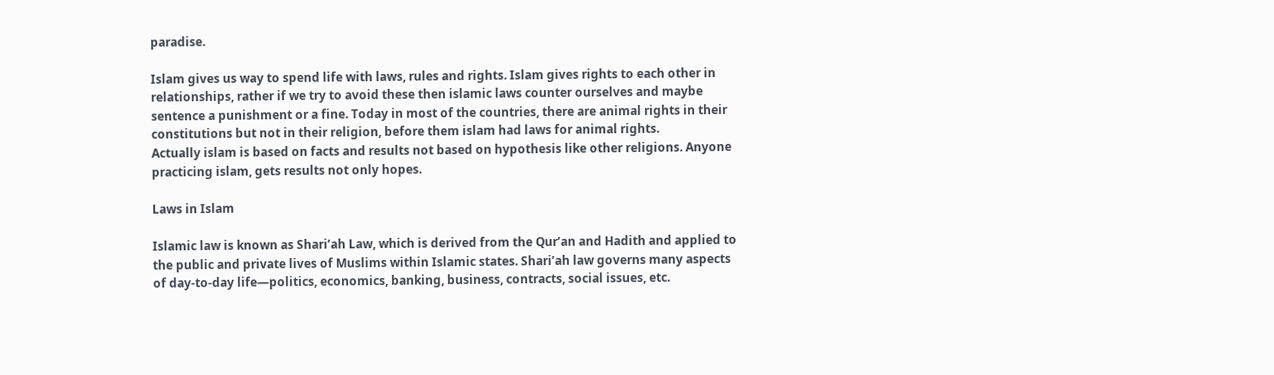paradise.

Islam gives us way to spend life with laws, rules and rights. Islam gives rights to each other in relationships, rather if we try to avoid these then islamic laws counter ourselves and maybe sentence a punishment or a fine. Today in most of the countries, there are animal rights in their constitutions but not in their religion, before them islam had laws for animal rights.
Actually islam is based on facts and results not based on hypothesis like other religions. Anyone practicing islam, gets results not only hopes.

Laws in Islam

Islamic law is known as Shari’ah Law, which is derived from the Qur’an and Hadith and applied to the public and private lives of Muslims within Islamic states. Shari’ah law governs many aspects of day-to-day life—politics, economics, banking, business, contracts, social issues, etc.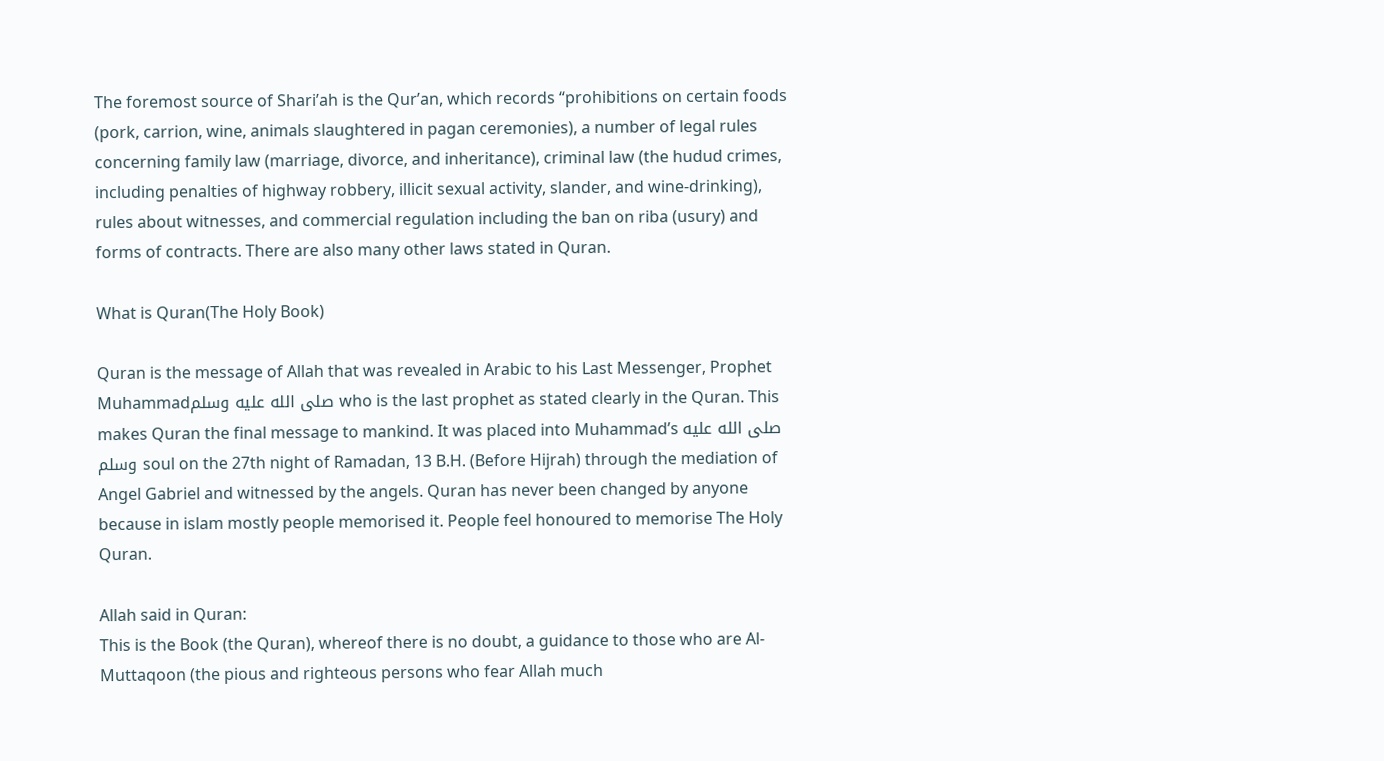The foremost source of Shari’ah is the Qur’an, which records “prohibitions on certain foods (pork, carrion, wine, animals slaughtered in pagan ceremonies), a number of legal rules concerning family law (marriage, divorce, and inheritance), criminal law (the hudud crimes, including penalties of highway robbery, illicit sexual activity, slander, and wine-drinking), rules about witnesses, and commercial regulation including the ban on riba (usury) and forms of contracts. There are also many other laws stated in Quran.

What is Quran(The Holy Book)

Quran is the message of Allah that was revealed in Arabic to his Last Messenger, Prophet Muhammadصلى الله عليه وسلم who is the last prophet as stated clearly in the Quran. This makes Quran the final message to mankind. It was placed into Muhammad’s صلى الله عليه وسلم soul on the 27th night of Ramadan, 13 B.H. (Before Hijrah) through the mediation of Angel Gabriel and witnessed by the angels. Quran has never been changed by anyone because in islam mostly people memorised it. People feel honoured to memorise The Holy Quran.

Allah said in Quran:
This is the Book (the Quran), whereof there is no doubt, a guidance to those who are Al-Muttaqoon (the pious and righteous persons who fear Allah much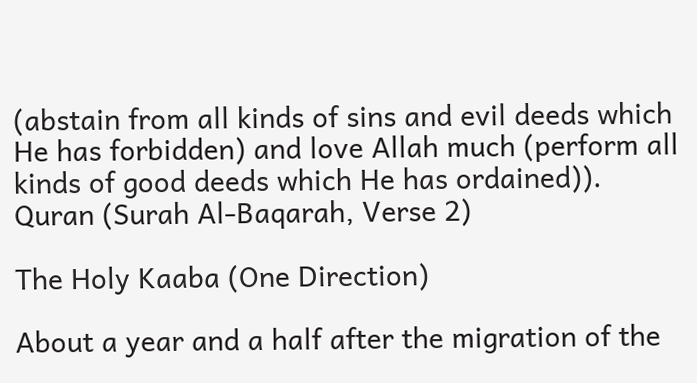(abstain from all kinds of sins and evil deeds which He has forbidden) and love Allah much (perform all kinds of good deeds which He has ordained)).
Quran (Surah Al-Baqarah, Verse 2)

The Holy Kaaba (One Direction)

About a year and a half after the migration of the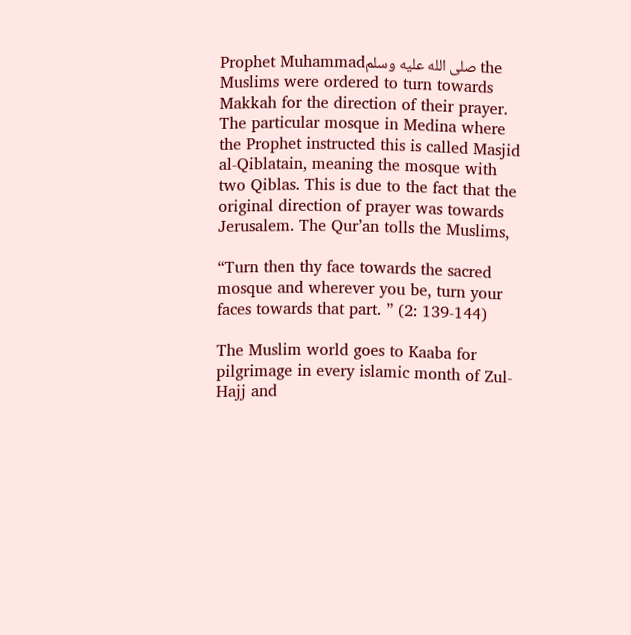Prophet Muhammadصلى الله عليه وسلم the Muslims were ordered to turn towards Makkah for the direction of their prayer. The particular mosque in Medina where the Prophet instructed this is called Masjid al-Qiblatain, meaning the mosque with two Qiblas. This is due to the fact that the original direction of prayer was towards Jerusalem. The Qur’an tolls the Muslims,

“Turn then thy face towards the sacred mosque and wherever you be, turn your faces towards that part. ” (2: 139-144)

The Muslim world goes to Kaaba for pilgrimage in every islamic month of Zul-Hajj and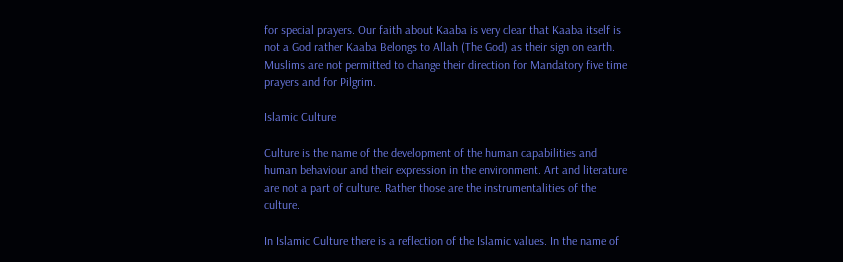for special prayers. Our faith about Kaaba is very clear that Kaaba itself is not a God rather Kaaba Belongs to Allah (The God) as their sign on earth. Muslims are not permitted to change their direction for Mandatory five time prayers and for Pilgrim.

Islamic Culture

Culture is the name of the development of the human capabilities and human behaviour and their expression in the environment. Art and literature are not a part of culture. Rather those are the instrumentalities of the culture.

In Islamic Culture there is a reflection of the Islamic values. In the name of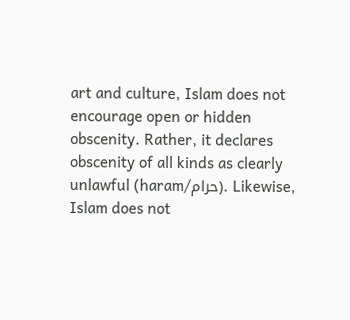art and culture, Islam does not encourage open or hidden obscenity. Rather, it declares obscenity of all kinds as clearly unlawful (haram/حرام). Likewise, Islam does not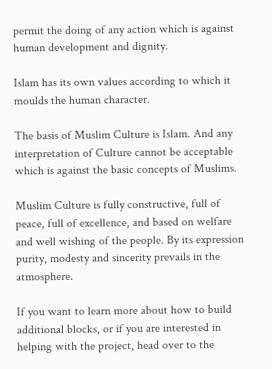permit the doing of any action which is against human development and dignity.

Islam has its own values according to which it moulds the human character.

The basis of Muslim Culture is Islam. And any interpretation of Culture cannot be acceptable which is against the basic concepts of Muslims.

Muslim Culture is fully constructive, full of peace, full of excellence, and based on welfare and well wishing of the people. By its expression purity, modesty and sincerity prevails in the atmosphere.

If you want to learn more about how to build additional blocks, or if you are interested in helping with the project, head over to the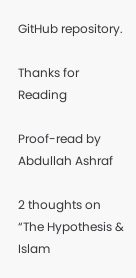GitHub repository.

Thanks for Reading

Proof-read by Abdullah Ashraf

2 thoughts on “The Hypothesis & Islam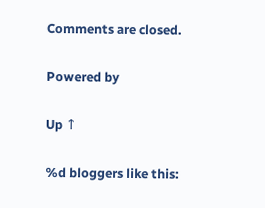Comments are closed.

Powered by

Up ↑

%d bloggers like this: